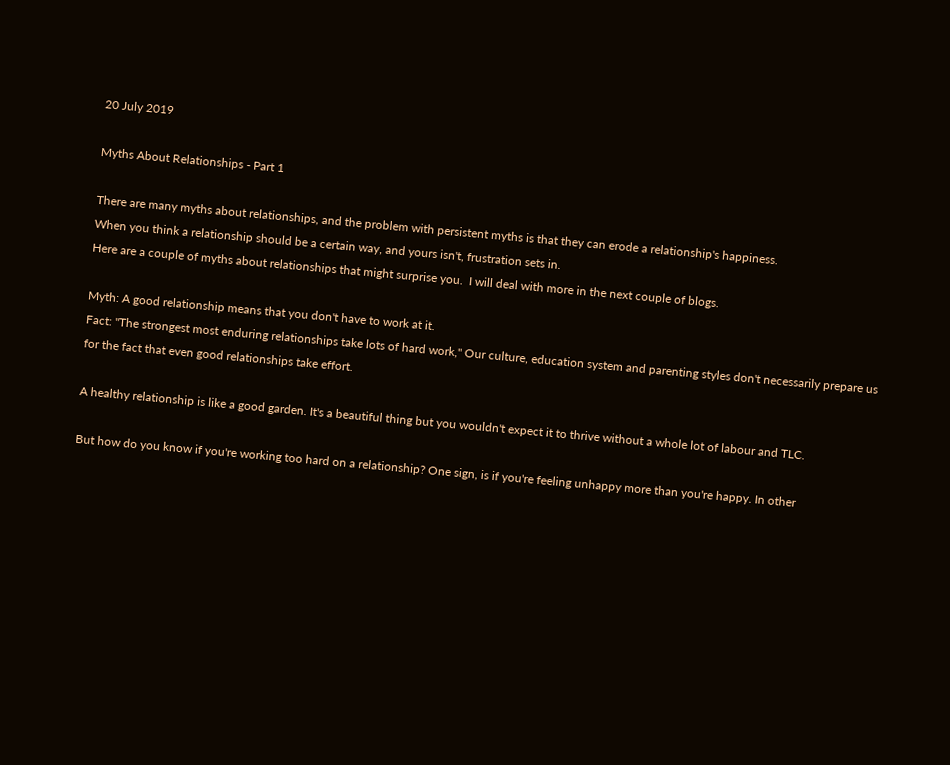20 July 2019

Myths About Relationships - Part 1

There are many myths about relationships, and the problem with persistent myths is that they can erode a relationship's happiness.
When you think a relationship should be a certain way, and yours isn't, frustration sets in.
Here are a couple of myths about relationships that might surprise you.  I will deal with more in the next couple of blogs.

Myth: A good relationship means that you don't have to work at it.
Fact: "The strongest most enduring relationships take lots of hard work," Our culture, education system and parenting styles don't necessarily prepare us for the fact that even good relationships take effort.

A healthy relationship is like a good garden. It's a beautiful thing but you wouldn't expect it to thrive without a whole lot of labour and TLC.

But how do you know if you're working too hard on a relationship? One sign, is if you're feeling unhappy more than you're happy. In other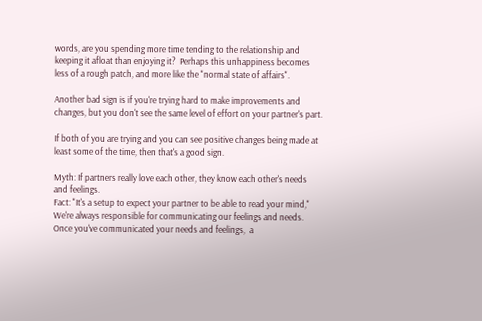words, are you spending more time tending to the relationship and keeping it afloat than enjoying it?  Perhaps this unhappiness becomes less of a rough patch, and more like the "normal state of affairs".

Another bad sign is if you're trying hard to make improvements and changes, but you don't see the same level of effort on your partner's part.

If both of you are trying and you can see positive changes being made at least some of the time, then that's a good sign.

Myth: If partners really love each other, they know each other's needs and feelings.
Fact: "It's a setup to expect your partner to be able to read your mind,"
We're always responsible for communicating our feelings and needs.  Once you've communicated your needs and feelings,  a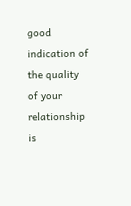good indication of the quality of your relationship is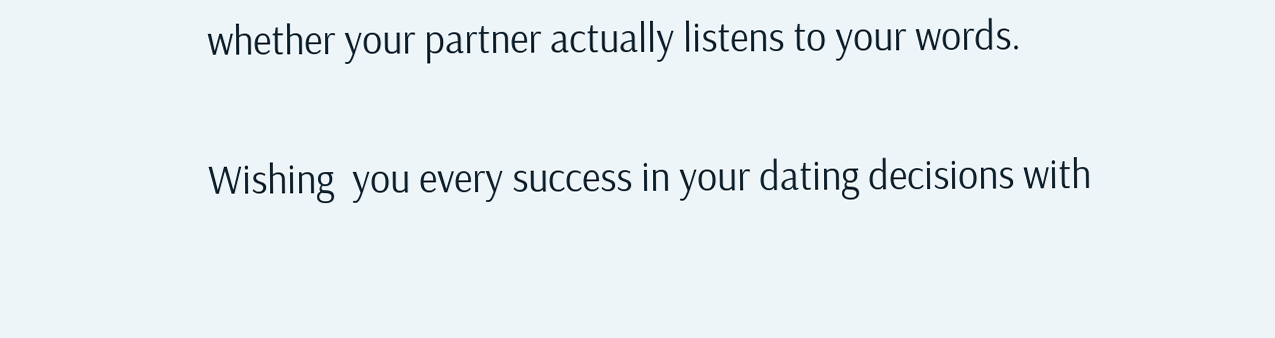whether your partner actually listens to your words.

Wishing  you every success in your dating decisions with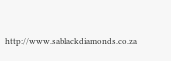http://www.sablackdiamonds.co.za